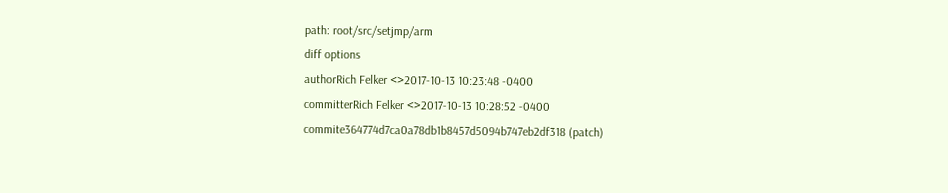path: root/src/setjmp/arm
diff options
authorRich Felker <>2017-10-13 10:23:48 -0400
committerRich Felker <>2017-10-13 10:28:52 -0400
commite364774d7ca0a78db1b8457d5094b747eb2df318 (patch)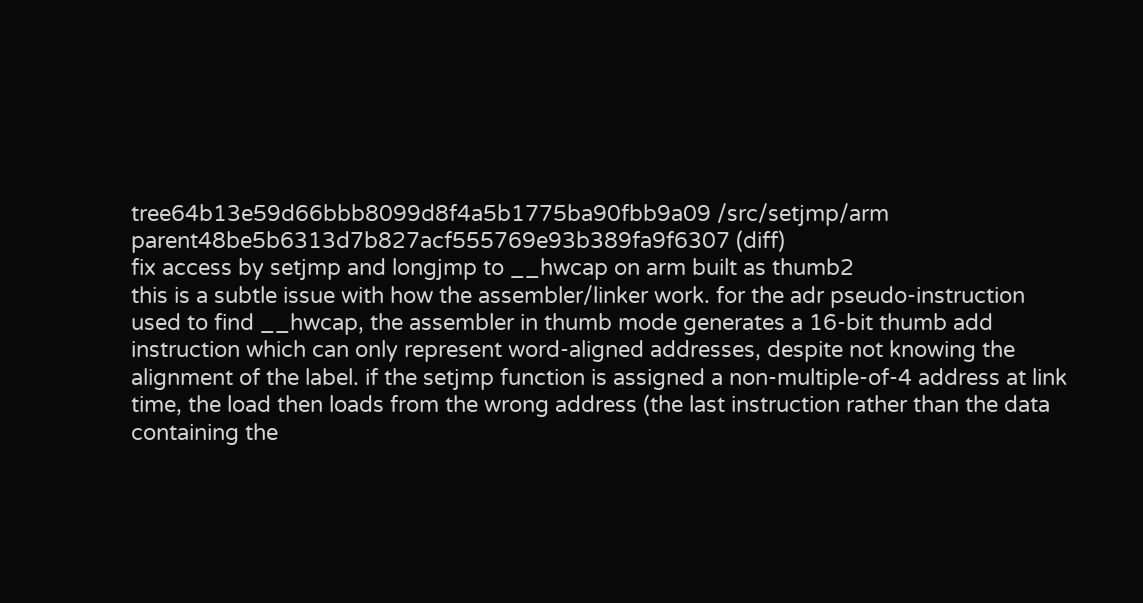tree64b13e59d66bbb8099d8f4a5b1775ba90fbb9a09 /src/setjmp/arm
parent48be5b6313d7b827acf555769e93b389fa9f6307 (diff)
fix access by setjmp and longjmp to __hwcap on arm built as thumb2
this is a subtle issue with how the assembler/linker work. for the adr pseudo-instruction used to find __hwcap, the assembler in thumb mode generates a 16-bit thumb add instruction which can only represent word-aligned addresses, despite not knowing the alignment of the label. if the setjmp function is assigned a non-multiple-of-4 address at link time, the load then loads from the wrong address (the last instruction rather than the data containing the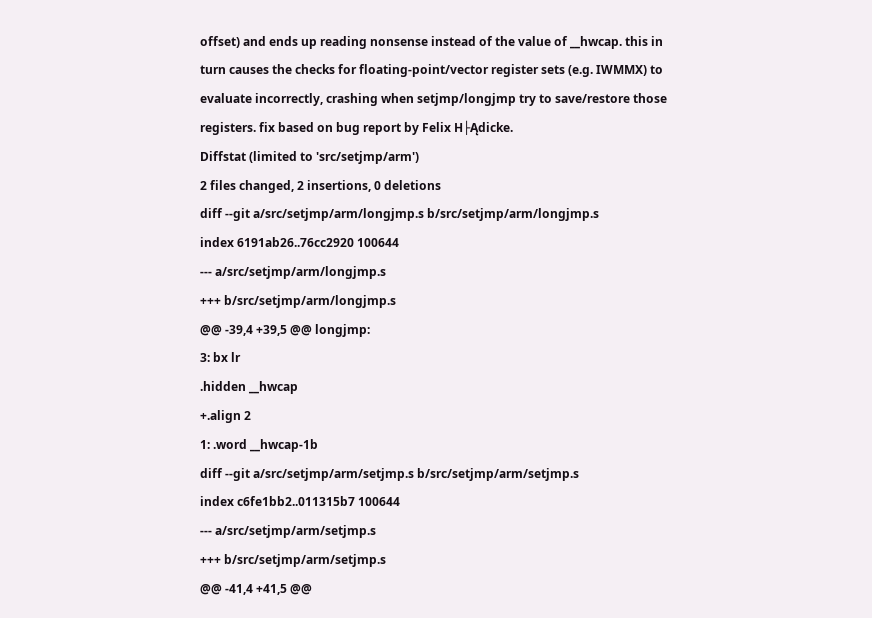offset) and ends up reading nonsense instead of the value of __hwcap. this in turn causes the checks for floating-point/vector register sets (e.g. IWMMX) to evaluate incorrectly, crashing when setjmp/longjmp try to save/restore those registers. fix based on bug report by Felix H├Ądicke.
Diffstat (limited to 'src/setjmp/arm')
2 files changed, 2 insertions, 0 deletions
diff --git a/src/setjmp/arm/longjmp.s b/src/setjmp/arm/longjmp.s
index 6191ab26..76cc2920 100644
--- a/src/setjmp/arm/longjmp.s
+++ b/src/setjmp/arm/longjmp.s
@@ -39,4 +39,5 @@ longjmp:
3: bx lr
.hidden __hwcap
+.align 2
1: .word __hwcap-1b
diff --git a/src/setjmp/arm/setjmp.s b/src/setjmp/arm/setjmp.s
index c6fe1bb2..011315b7 100644
--- a/src/setjmp/arm/setjmp.s
+++ b/src/setjmp/arm/setjmp.s
@@ -41,4 +41,5 @@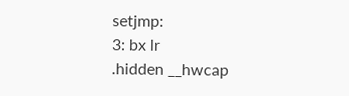setjmp:
3: bx lr
.hidden __hwcap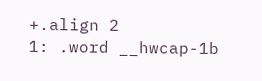+.align 2
1: .word __hwcap-1b